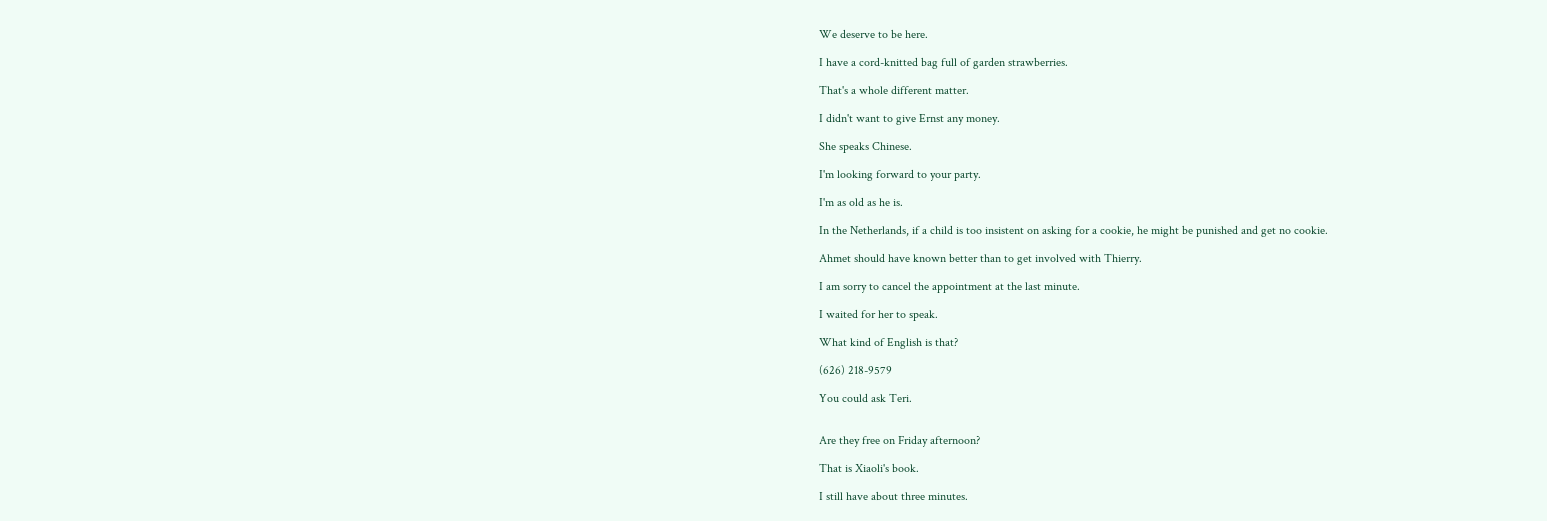We deserve to be here.

I have a cord-knitted bag full of garden strawberries.

That's a whole different matter.

I didn't want to give Ernst any money.

She speaks Chinese.

I'm looking forward to your party.

I'm as old as he is.

In the Netherlands, if a child is too insistent on asking for a cookie, he might be punished and get no cookie.

Ahmet should have known better than to get involved with Thierry.

I am sorry to cancel the appointment at the last minute.

I waited for her to speak.

What kind of English is that?

(626) 218-9579

You could ask Teri.


Are they free on Friday afternoon?

That is Xiaoli's book.

I still have about three minutes.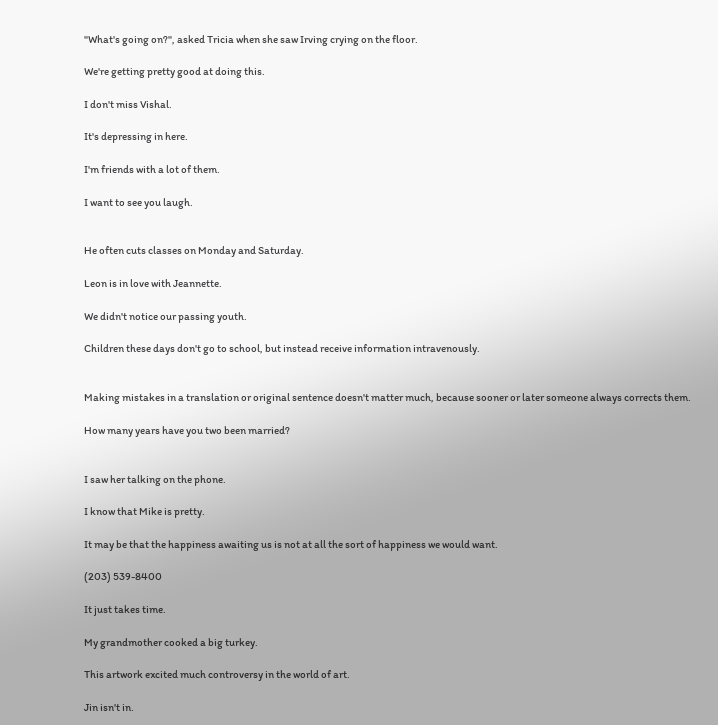"What's going on?", asked Tricia when she saw Irving crying on the floor.

We're getting pretty good at doing this.

I don't miss Vishal.

It's depressing in here.

I'm friends with a lot of them.

I want to see you laugh.


He often cuts classes on Monday and Saturday.

Leon is in love with Jeannette.

We didn't notice our passing youth.

Children these days don't go to school, but instead receive information intravenously.


Making mistakes in a translation or original sentence doesn't matter much, because sooner or later someone always corrects them.

How many years have you two been married?


I saw her talking on the phone.

I know that Mike is pretty.

It may be that the happiness awaiting us is not at all the sort of happiness we would want.

(203) 539-8400

It just takes time.

My grandmother cooked a big turkey.

This artwork excited much controversy in the world of art.

Jin isn't in.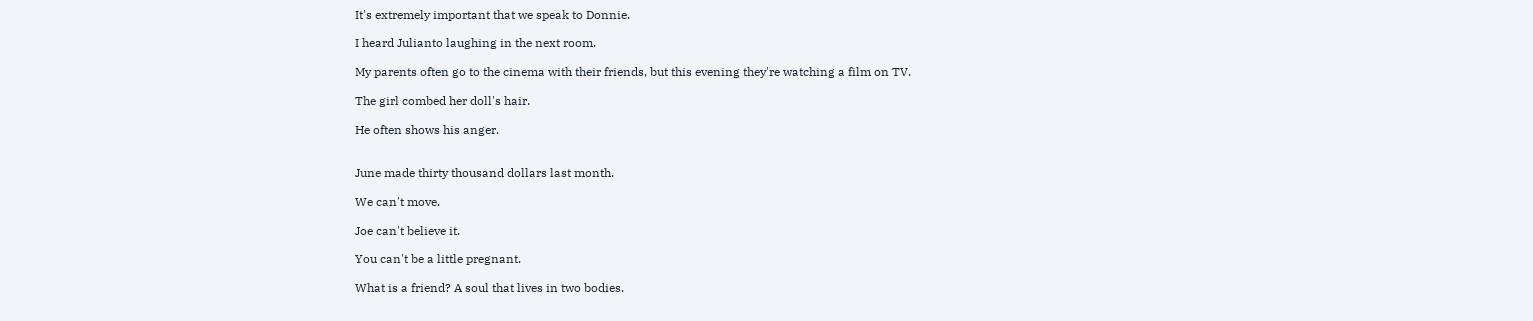It's extremely important that we speak to Donnie.

I heard Julianto laughing in the next room.

My parents often go to the cinema with their friends, but this evening they're watching a film on TV.

The girl combed her doll's hair.

He often shows his anger.


June made thirty thousand dollars last month.

We can't move.

Joe can't believe it.

You can't be a little pregnant.

What is a friend? A soul that lives in two bodies.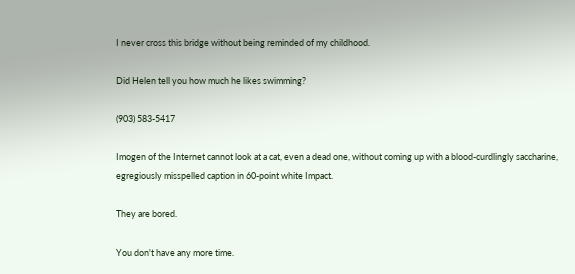I never cross this bridge without being reminded of my childhood.

Did Helen tell you how much he likes swimming?

(903) 583-5417

Imogen of the Internet cannot look at a cat, even a dead one, without coming up with a blood-curdlingly saccharine, egregiously misspelled caption in 60-point white Impact.

They are bored.

You don't have any more time.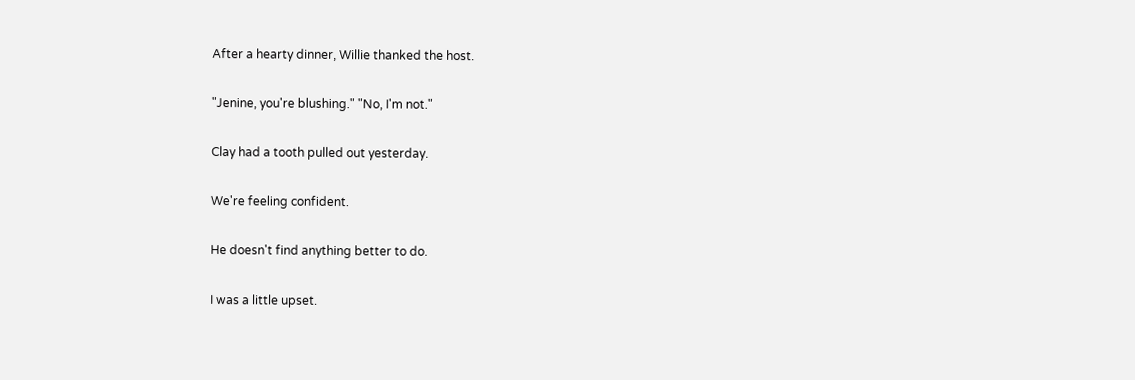After a hearty dinner, Willie thanked the host.

"Jenine, you're blushing." "No, I'm not."

Clay had a tooth pulled out yesterday.

We're feeling confident.

He doesn't find anything better to do.

I was a little upset.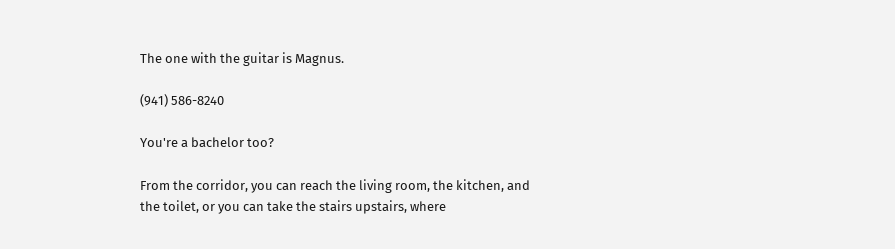The one with the guitar is Magnus.

(941) 586-8240

You're a bachelor too?

From the corridor, you can reach the living room, the kitchen, and the toilet, or you can take the stairs upstairs, where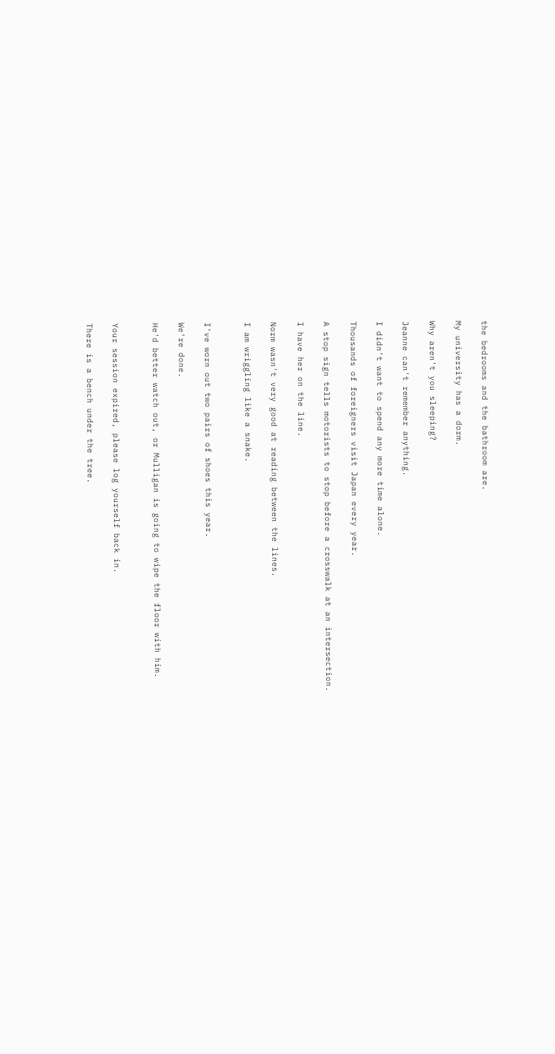the bedrooms and the bathroom are.

My university has a dorm.

Why aren't you sleeping?

Jeanne can't remember anything.

I didn't want to spend any more time alone.

Thousands of foreigners visit Japan every year.

A stop sign tells motorists to stop before a crosswalk at an intersection.

I have her on the line.

Norm wasn't very good at reading between the lines.

I am wriggling like a snake.


I've worn out two pairs of shoes this year.

We're done.

He'd better watch out, or Mulligan is going to wipe the floor with him.


Your session expired, please log yourself back in.

There is a bench under the tree.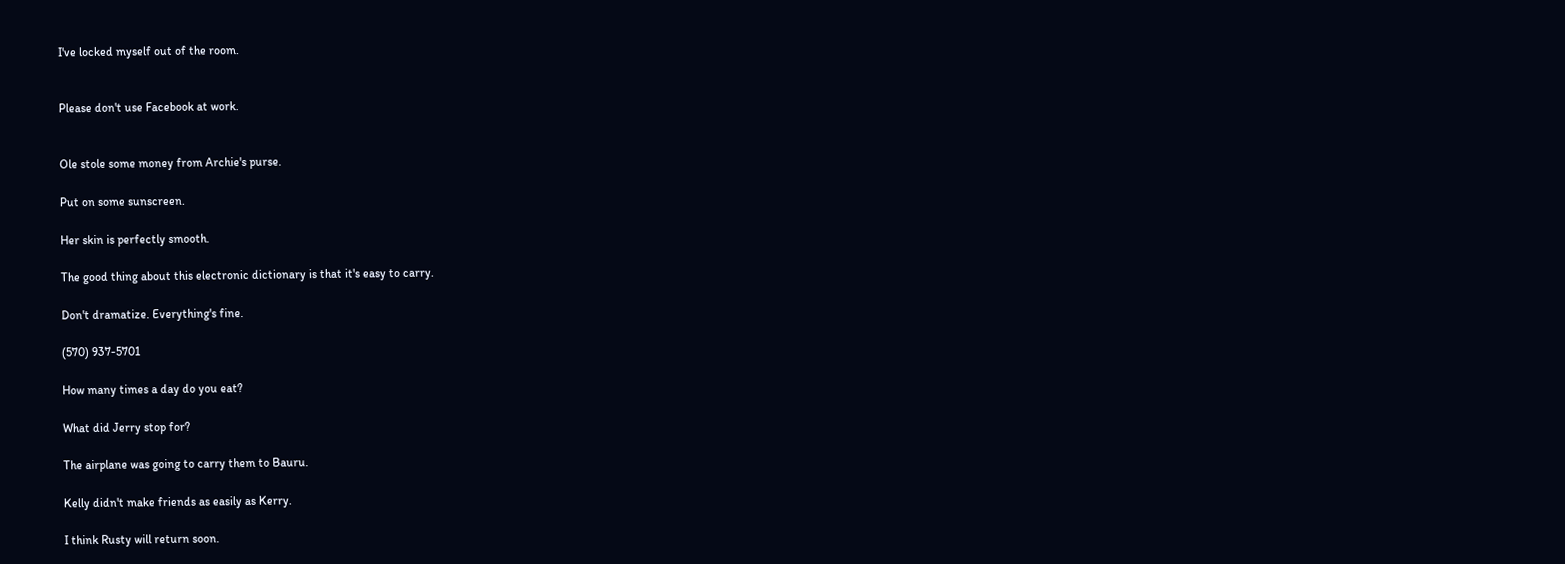I've locked myself out of the room.


Please don't use Facebook at work.


Ole stole some money from Archie's purse.

Put on some sunscreen.

Her skin is perfectly smooth.

The good thing about this electronic dictionary is that it's easy to carry.

Don't dramatize. Everything's fine.

(570) 937-5701

How many times a day do you eat?

What did Jerry stop for?

The airplane was going to carry them to Bauru.

Kelly didn't make friends as easily as Kerry.

I think Rusty will return soon.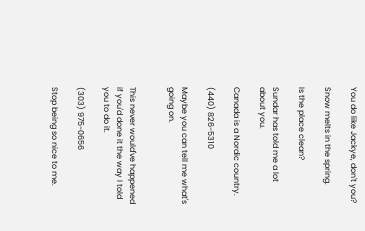You do like Jackye, don't you?

Snow melts in the spring.

Is the place clean?

Sundar has told me a lot about you.

Canada is a Nordic country.

(440) 826-5310

Maybe you can tell me what's going on.


This never would've happened if you'd done it the way I told you to do it.

(303) 975-0656

Stop being so nice to me.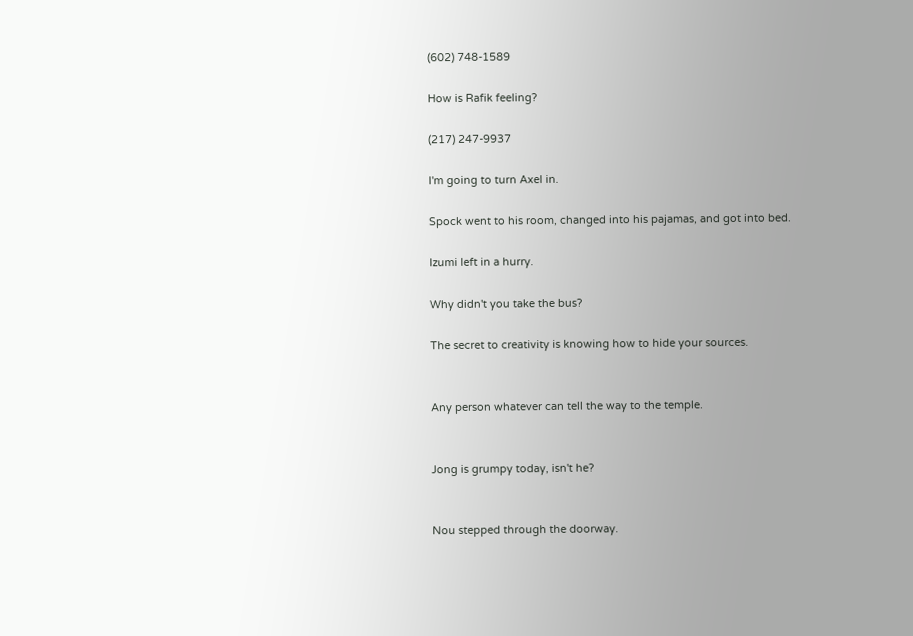(602) 748-1589

How is Rafik feeling?

(217) 247-9937

I'm going to turn Axel in.

Spock went to his room, changed into his pajamas, and got into bed.

Izumi left in a hurry.

Why didn't you take the bus?

The secret to creativity is knowing how to hide your sources.


Any person whatever can tell the way to the temple.


Jong is grumpy today, isn't he?


Nou stepped through the doorway.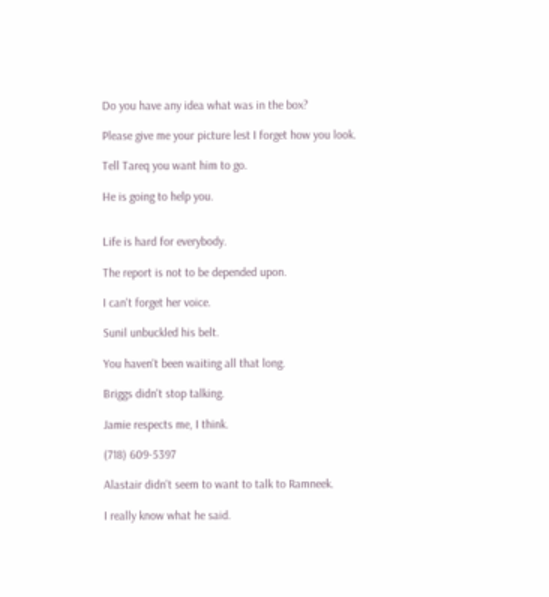Do you have any idea what was in the box?

Please give me your picture lest I forget how you look.

Tell Tareq you want him to go.

He is going to help you.


Life is hard for everybody.

The report is not to be depended upon.

I can't forget her voice.

Sunil unbuckled his belt.

You haven't been waiting all that long.

Briggs didn't stop talking.

Jamie respects me, I think.

(718) 609-5397

Alastair didn't seem to want to talk to Ramneek.

I really know what he said.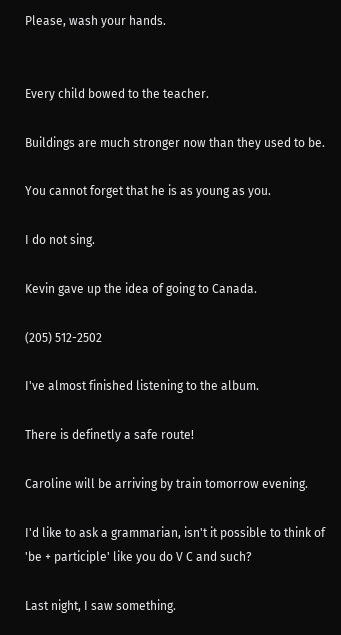Please, wash your hands.


Every child bowed to the teacher.

Buildings are much stronger now than they used to be.

You cannot forget that he is as young as you.

I do not sing.

Kevin gave up the idea of going to Canada.

(205) 512-2502

I've almost finished listening to the album.

There is definetly a safe route!

Caroline will be arriving by train tomorrow evening.

I'd like to ask a grammarian, isn't it possible to think of 'be + participle' like you do V C and such?

Last night, I saw something.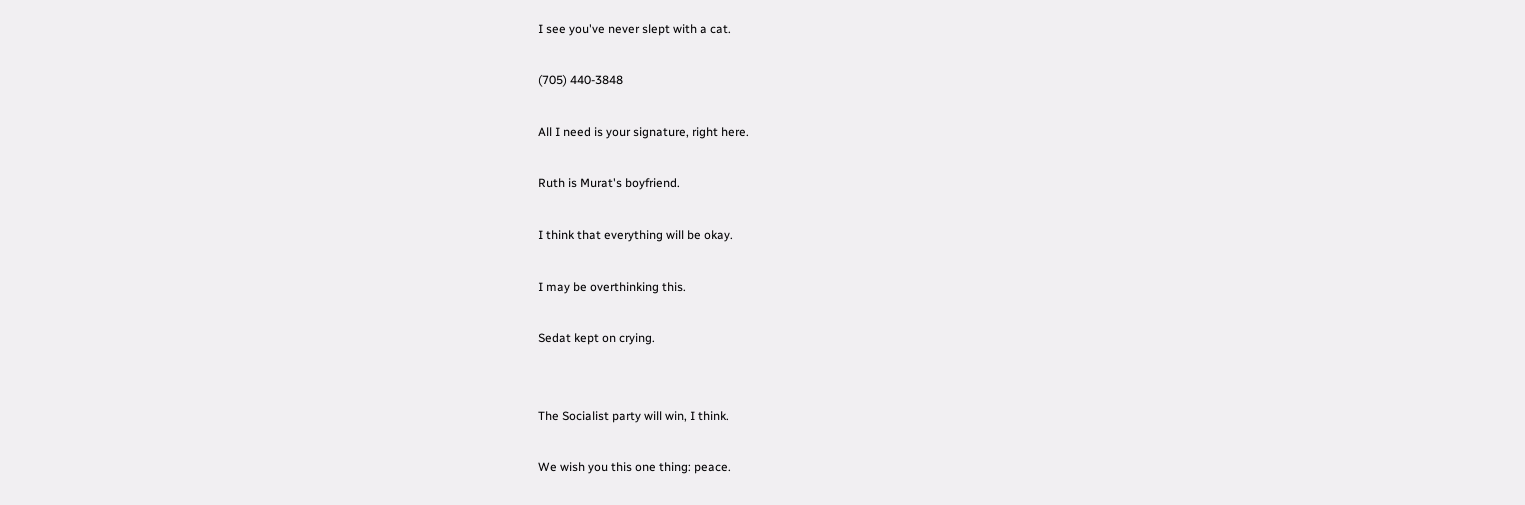I see you've never slept with a cat.

(705) 440-3848

All I need is your signature, right here.

Ruth is Murat's boyfriend.

I think that everything will be okay.

I may be overthinking this.

Sedat kept on crying.


The Socialist party will win, I think.

We wish you this one thing: peace.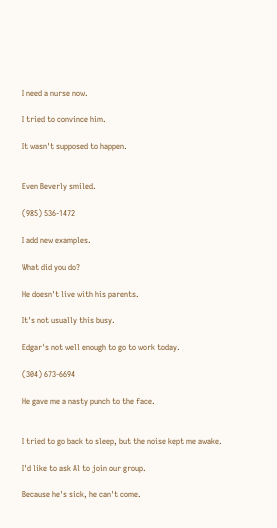I need a nurse now.

I tried to convince him.

It wasn't supposed to happen.


Even Beverly smiled.

(985) 536-1472

I add new examples.

What did you do?

He doesn't live with his parents.

It's not usually this busy.

Edgar's not well enough to go to work today.

(304) 673-6694

He gave me a nasty punch to the face.


I tried to go back to sleep, but the noise kept me awake.

I'd like to ask Al to join our group.

Because he's sick, he can't come.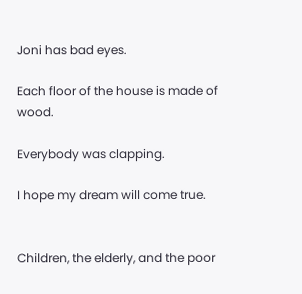Joni has bad eyes.

Each floor of the house is made of wood.

Everybody was clapping.

I hope my dream will come true.


Children, the elderly, and the poor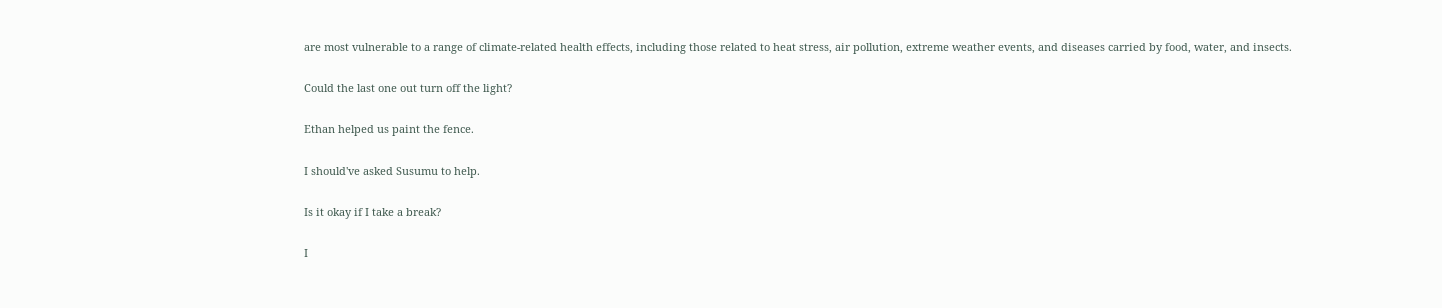are most vulnerable to a range of climate-related health effects, including those related to heat stress, air pollution, extreme weather events, and diseases carried by food, water, and insects.

Could the last one out turn off the light?

Ethan helped us paint the fence.

I should've asked Susumu to help.

Is it okay if I take a break?

I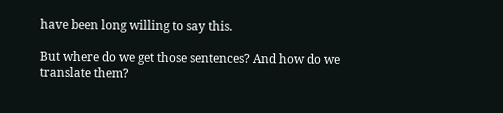have been long willing to say this.

But where do we get those sentences? And how do we translate them?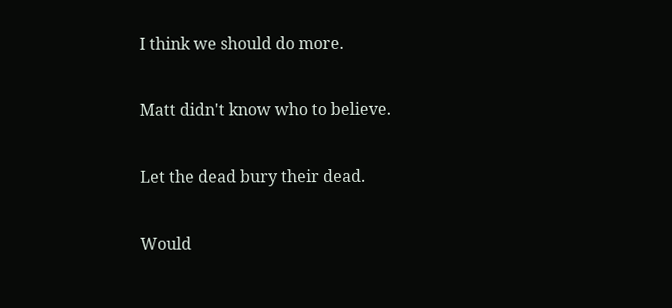I think we should do more.

Matt didn't know who to believe.

Let the dead bury their dead.

Would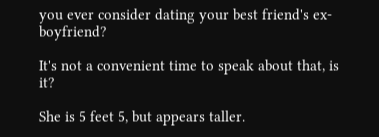you ever consider dating your best friend's ex-boyfriend?

It's not a convenient time to speak about that, is it?

She is 5 feet 5, but appears taller.